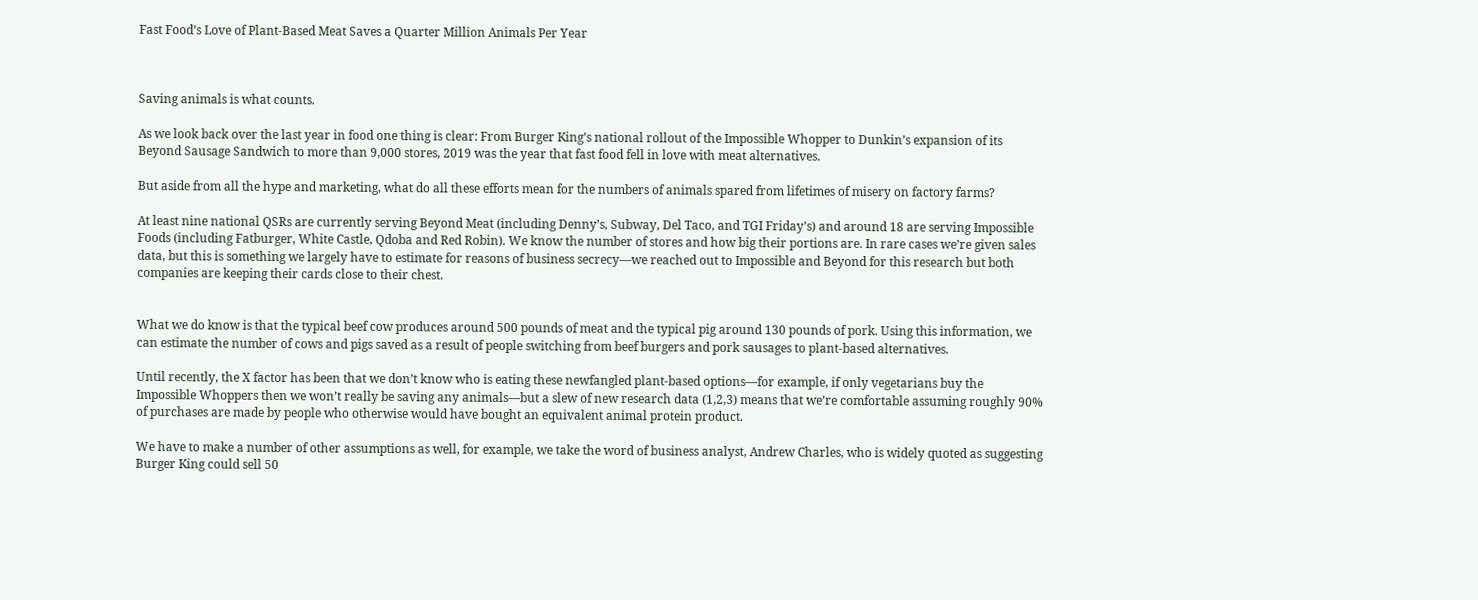Fast Food’s Love of Plant-Based Meat Saves a Quarter Million Animals Per Year



Saving animals is what counts.

As we look back over the last year in food one thing is clear: From Burger King’s national rollout of the Impossible Whopper to Dunkin’s expansion of its Beyond Sausage Sandwich to more than 9,000 stores, 2019 was the year that fast food fell in love with meat alternatives.

But aside from all the hype and marketing, what do all these efforts mean for the numbers of animals spared from lifetimes of misery on factory farms?

At least nine national QSRs are currently serving Beyond Meat (including Denny’s, Subway, Del Taco, and TGI Friday’s) and around 18 are serving Impossible Foods (including Fatburger, White Castle, Qdoba and Red Robin). We know the number of stores and how big their portions are. In rare cases we’re given sales data, but this is something we largely have to estimate for reasons of business secrecy—we reached out to Impossible and Beyond for this research but both companies are keeping their cards close to their chest.


What we do know is that the typical beef cow produces around 500 pounds of meat and the typical pig around 130 pounds of pork. Using this information, we can estimate the number of cows and pigs saved as a result of people switching from beef burgers and pork sausages to plant-based alternatives.

Until recently, the X factor has been that we don’t know who is eating these newfangled plant-based options—for example, if only vegetarians buy the Impossible Whoppers then we won’t really be saving any animals—but a slew of new research data (1,2,3) means that we’re comfortable assuming roughly 90% of purchases are made by people who otherwise would have bought an equivalent animal protein product.

We have to make a number of other assumptions as well, for example, we take the word of business analyst, Andrew Charles, who is widely quoted as suggesting Burger King could sell 50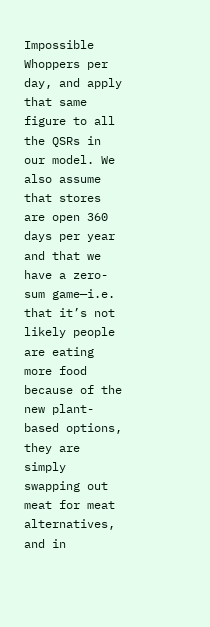Impossible Whoppers per day, and apply that same figure to all the QSRs in our model. We also assume that stores are open 360 days per year and that we have a zero-sum game—i.e. that it’s not likely people are eating more food because of the new plant-based options, they are simply swapping out meat for meat alternatives, and in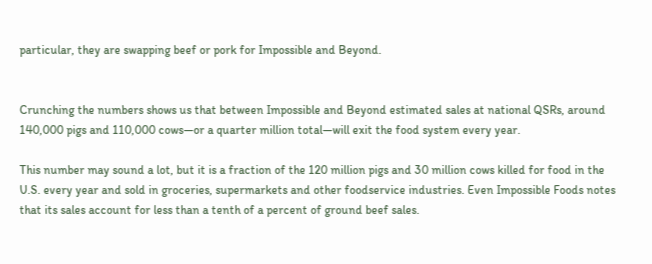particular, they are swapping beef or pork for Impossible and Beyond.


Crunching the numbers shows us that between Impossible and Beyond estimated sales at national QSRs, around 140,000 pigs and 110,000 cows—or a quarter million total—will exit the food system every year.

This number may sound a lot, but it is a fraction of the 120 million pigs and 30 million cows killed for food in the U.S. every year and sold in groceries, supermarkets and other foodservice industries. Even Impossible Foods notes that its sales account for less than a tenth of a percent of ground beef sales.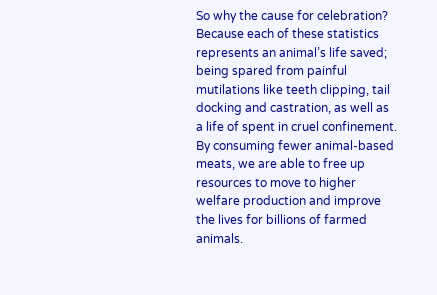So why the cause for celebration? Because each of these statistics represents an animal’s life saved; being spared from painful mutilations like teeth clipping, tail docking and castration, as well as a life of spent in cruel confinement. By consuming fewer animal-based meats, we are able to free up resources to move to higher welfare production and improve the lives for billions of farmed animals.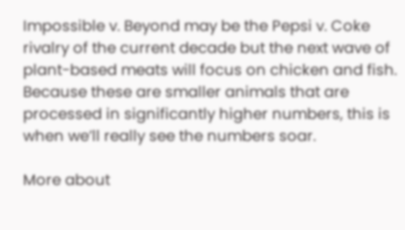Impossible v. Beyond may be the Pepsi v. Coke rivalry of the current decade but the next wave of plant-based meats will focus on chicken and fish. Because these are smaller animals that are processed in significantly higher numbers, this is when we’ll really see the numbers soar.

More about